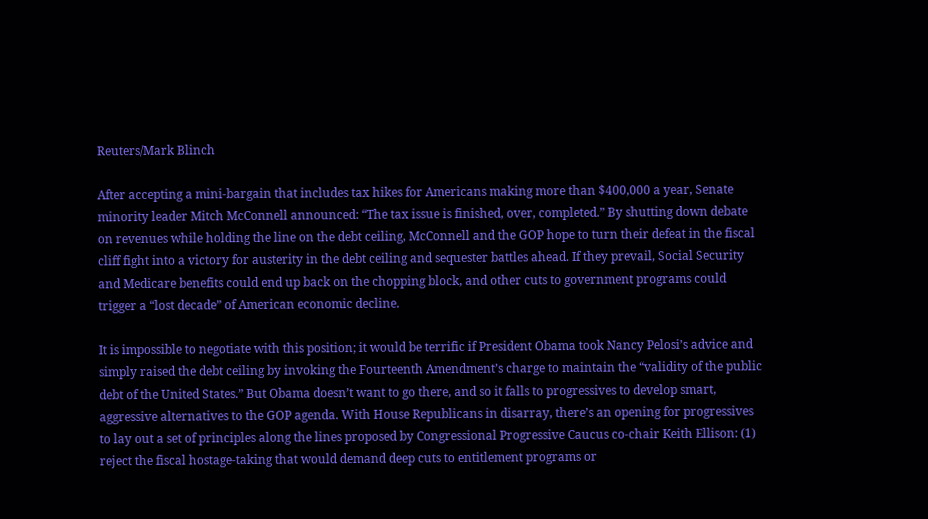Reuters/Mark Blinch

After accepting a mini-bargain that includes tax hikes for Americans making more than $400,000 a year, Senate minority leader Mitch McConnell announced: “The tax issue is finished, over, completed.” By shutting down debate on revenues while holding the line on the debt ceiling, McConnell and the GOP hope to turn their defeat in the fiscal cliff fight into a victory for austerity in the debt ceiling and sequester battles ahead. If they prevail, Social Security and Medicare benefits could end up back on the chopping block, and other cuts to government programs could trigger a “lost decade” of American economic decline.

It is impossible to negotiate with this position; it would be terrific if President Obama took Nancy Pelosi’s advice and simply raised the debt ceiling by invoking the Fourteenth Amendment’s charge to maintain the “validity of the public debt of the United States.” But Obama doesn’t want to go there, and so it falls to progressives to develop smart, aggressive alternatives to the GOP agenda. With House Republicans in disarray, there’s an opening for progressives to lay out a set of principles along the lines proposed by Congressional Progressive Caucus co-chair Keith Ellison: (1) reject the fiscal hostage-taking that would demand deep cuts to entitlement programs or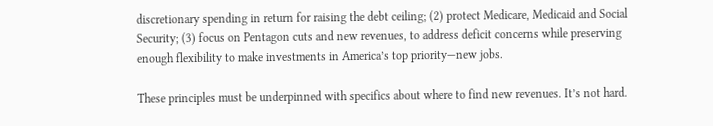discretionary spending in return for raising the debt ceiling; (2) protect Medicare, Medicaid and Social Security; (3) focus on Pentagon cuts and new revenues, to address deficit concerns while preserving enough flexibility to make investments in America’s top priority—new jobs.

These principles must be underpinned with specifics about where to find new revenues. It’s not hard.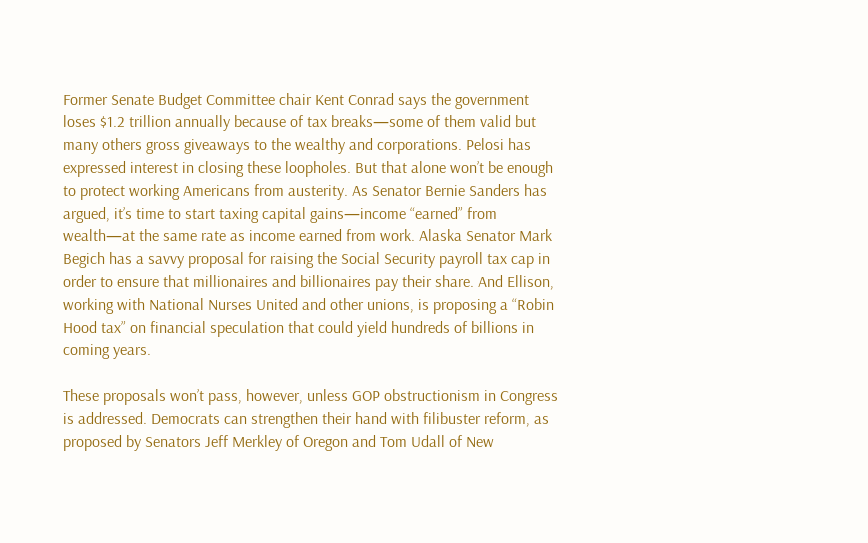Former Senate Budget Committee chair Kent Conrad says the government loses $1.2 trillion annually because of tax breaks—some of them valid but many others gross giveaways to the wealthy and corporations. Pelosi has expressed interest in closing these loopholes. But that alone won’t be enough to protect working Americans from austerity. As Senator Bernie Sanders has argued, it’s time to start taxing capital gains—income “earned” from wealth—at the same rate as income earned from work. Alaska Senator Mark Begich has a savvy proposal for raising the Social Security payroll tax cap in order to ensure that millionaires and billionaires pay their share. And Ellison, working with National Nurses United and other unions, is proposing a “Robin Hood tax” on financial speculation that could yield hundreds of billions in coming years.

These proposals won’t pass, however, unless GOP obstructionism in Congress is addressed. Democrats can strengthen their hand with filibuster reform, as proposed by Senators Jeff Merkley of Oregon and Tom Udall of New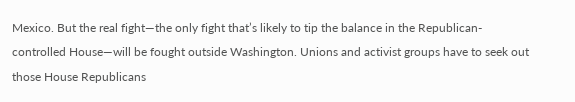Mexico. But the real fight—the only fight that’s likely to tip the balance in the Republican-controlled House—will be fought outside Washington. Unions and activist groups have to seek out those House Republicans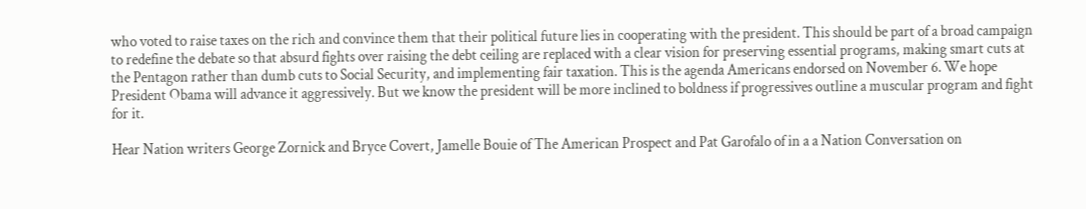who voted to raise taxes on the rich and convince them that their political future lies in cooperating with the president. This should be part of a broad campaign to redefine the debate so that absurd fights over raising the debt ceiling are replaced with a clear vision for preserving essential programs, making smart cuts at the Pentagon rather than dumb cuts to Social Security, and implementing fair taxation. This is the agenda Americans endorsed on November 6. We hope President Obama will advance it aggressively. But we know the president will be more inclined to boldness if progressives outline a muscular program and fight for it.

Hear Nation writers George Zornick and Bryce Covert, Jamelle Bouie of The American Prospect and Pat Garofalo of in a a Nation Conversation on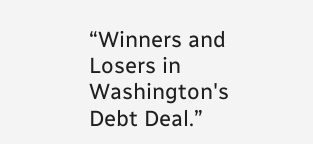“Winners and Losers in Washington's Debt Deal.”